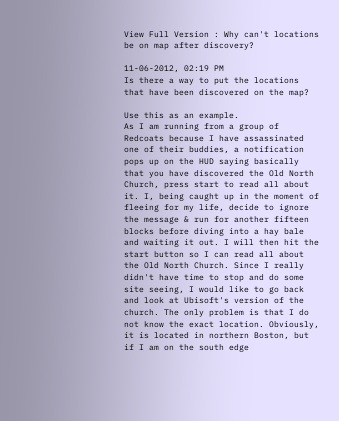View Full Version : Why can't locations be on map after discovery?

11-06-2012, 02:19 PM
Is there a way to put the locations that have been discovered on the map?

Use this as an example.
As I am running from a group of Redcoats because I have assassinated one of their buddies, a notification pops up on the HUD saying basically that you have discovered the Old North Church, press start to read all about it. I, being caught up in the moment of fleeing for my life, decide to ignore the message & run for another fifteen blocks before diving into a hay bale and waiting it out. I will then hit the start button so I can read all about the Old North Church. Since I really didn't have time to stop and do some site seeing, I would like to go back and look at Ubisoft's version of the church. The only problem is that I do not know the exact location. Obviously, it is located in northern Boston, but if I am on the south edge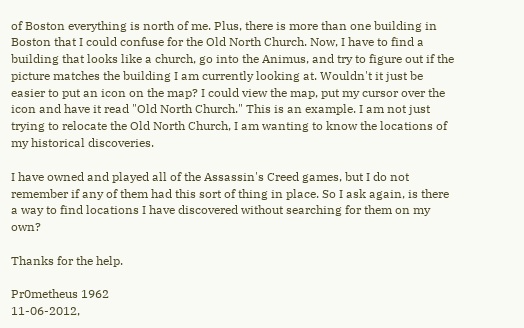of Boston everything is north of me. Plus, there is more than one building in Boston that I could confuse for the Old North Church. Now, I have to find a building that looks like a church, go into the Animus, and try to figure out if the picture matches the building I am currently looking at. Wouldn't it just be easier to put an icon on the map? I could view the map, put my cursor over the icon and have it read "Old North Church." This is an example. I am not just trying to relocate the Old North Church, I am wanting to know the locations of my historical discoveries.

I have owned and played all of the Assassin's Creed games, but I do not remember if any of them had this sort of thing in place. So I ask again, is there a way to find locations I have discovered without searching for them on my own?

Thanks for the help.

Pr0metheus 1962
11-06-2012,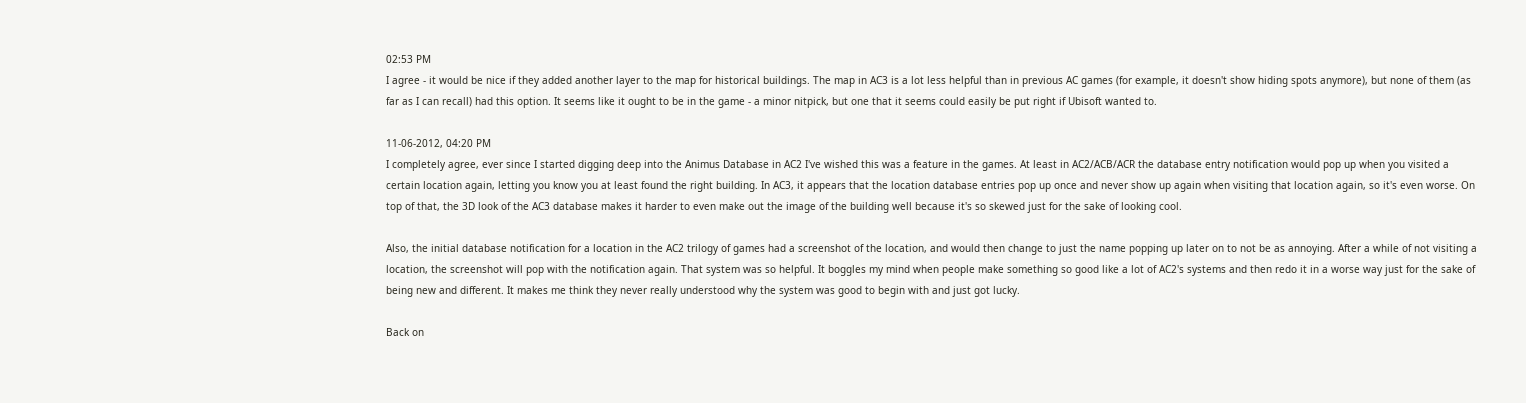02:53 PM
I agree - it would be nice if they added another layer to the map for historical buildings. The map in AC3 is a lot less helpful than in previous AC games (for example, it doesn't show hiding spots anymore), but none of them (as far as I can recall) had this option. It seems like it ought to be in the game - a minor nitpick, but one that it seems could easily be put right if Ubisoft wanted to.

11-06-2012, 04:20 PM
I completely agree, ever since I started digging deep into the Animus Database in AC2 I've wished this was a feature in the games. At least in AC2/ACB/ACR the database entry notification would pop up when you visited a certain location again, letting you know you at least found the right building. In AC3, it appears that the location database entries pop up once and never show up again when visiting that location again, so it's even worse. On top of that, the 3D look of the AC3 database makes it harder to even make out the image of the building well because it's so skewed just for the sake of looking cool.

Also, the initial database notification for a location in the AC2 trilogy of games had a screenshot of the location, and would then change to just the name popping up later on to not be as annoying. After a while of not visiting a location, the screenshot will pop with the notification again. That system was so helpful. It boggles my mind when people make something so good like a lot of AC2's systems and then redo it in a worse way just for the sake of being new and different. It makes me think they never really understood why the system was good to begin with and just got lucky.

Back on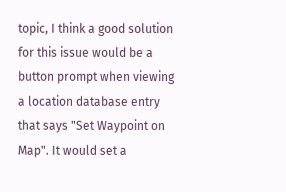topic, I think a good solution for this issue would be a button prompt when viewing a location database entry that says "Set Waypoint on Map". It would set a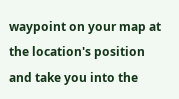waypoint on your map at the location's position and take you into the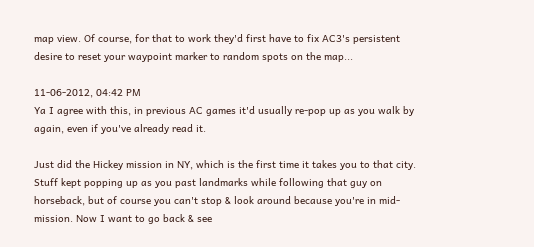map view. Of course, for that to work they'd first have to fix AC3's persistent desire to reset your waypoint marker to random spots on the map...

11-06-2012, 04:42 PM
Ya I agree with this, in previous AC games it'd usually re-pop up as you walk by again, even if you've already read it.

Just did the Hickey mission in NY, which is the first time it takes you to that city. Stuff kept popping up as you past landmarks while following that guy on horseback, but of course you can't stop & look around because you're in mid-mission. Now I want to go back & see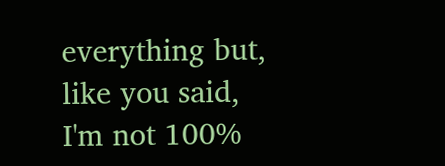everything but, like you said, I'm not 100%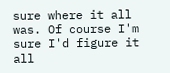sure where it all was. Of course I'm sure I'd figure it all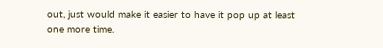out, just would make it easier to have it pop up at least one more time.